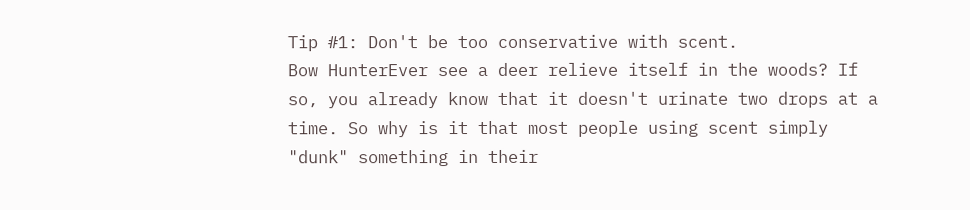Tip #1: Don't be too conservative with scent.
Bow HunterEver see a deer relieve itself in the woods? If so, you already know that it doesn't urinate two drops at a time. So why is it that most people using scent simply "dunk" something in their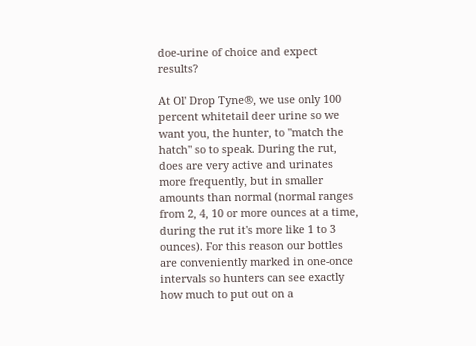doe-urine of choice and expect results?

At Ol' Drop Tyne®, we use only 100 percent whitetail deer urine so we want you, the hunter, to "match the hatch" so to speak. During the rut, does are very active and urinates more frequently, but in smaller amounts than normal (normal ranges from 2, 4, 10 or more ounces at a time, during the rut it's more like 1 to 3 ounces). For this reason our bottles are conveniently marked in one-once intervals so hunters can see exactly how much to put out on a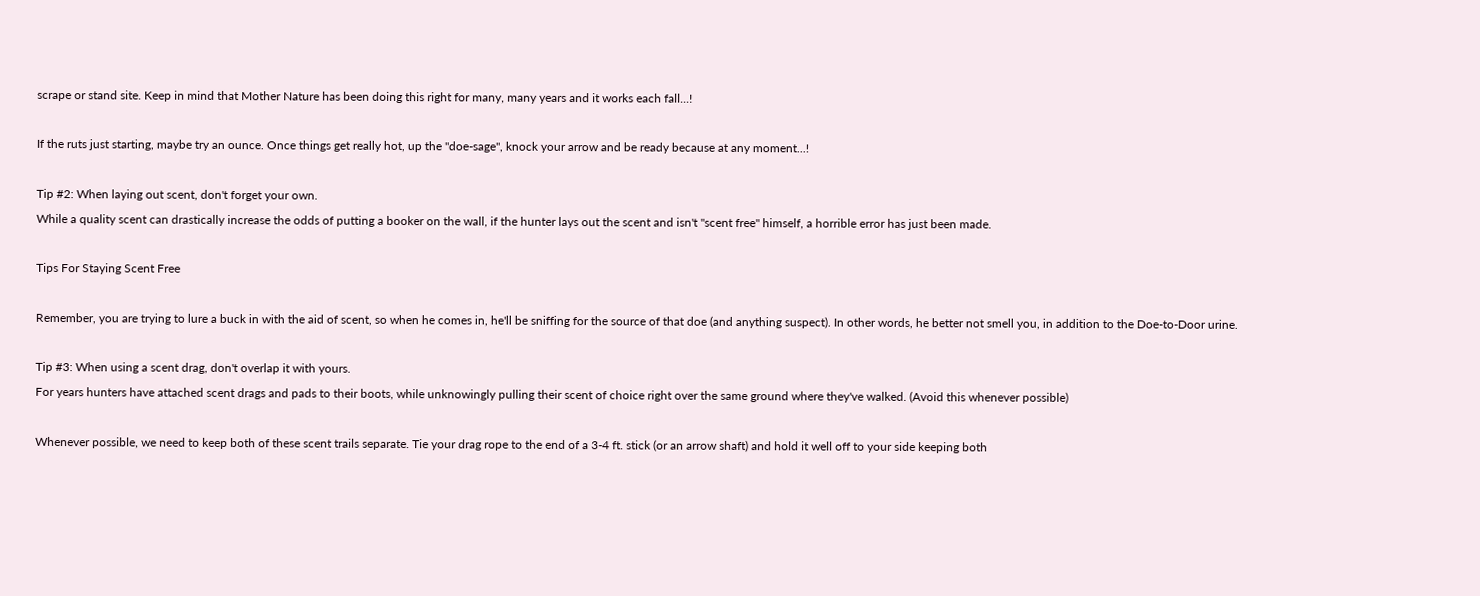scrape or stand site. Keep in mind that Mother Nature has been doing this right for many, many years and it works each fall...!

If the ruts just starting, maybe try an ounce. Once things get really hot, up the "doe-sage", knock your arrow and be ready because at any moment...!

Tip #2: When laying out scent, don't forget your own.
While a quality scent can drastically increase the odds of putting a booker on the wall, if the hunter lays out the scent and isn't "scent free" himself, a horrible error has just been made.

Tips For Staying Scent Free

Remember, you are trying to lure a buck in with the aid of scent, so when he comes in, he'll be sniffing for the source of that doe (and anything suspect). In other words, he better not smell you, in addition to the Doe-to-Door urine.

Tip #3: When using a scent drag, don't overlap it with yours.
For years hunters have attached scent drags and pads to their boots, while unknowingly pulling their scent of choice right over the same ground where they've walked. (Avoid this whenever possible)

Whenever possible, we need to keep both of these scent trails separate. Tie your drag rope to the end of a 3-4 ft. stick (or an arrow shaft) and hold it well off to your side keeping both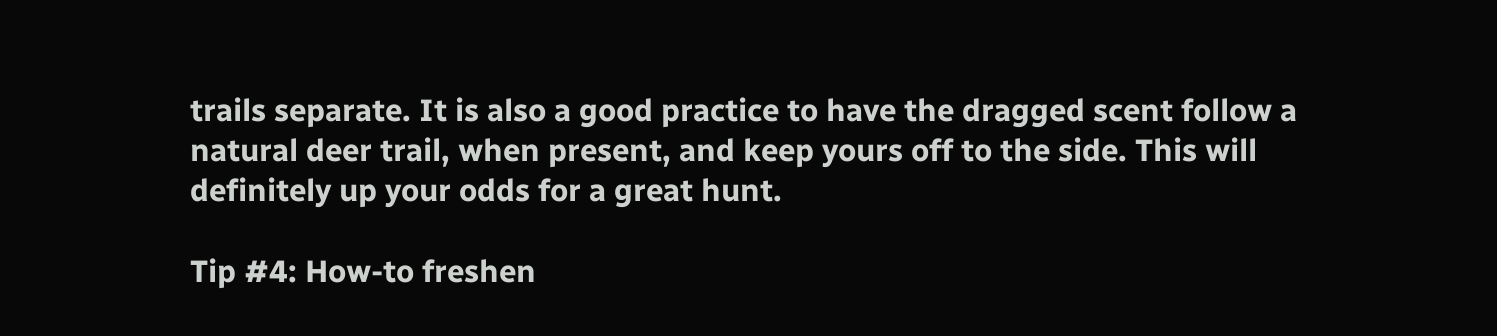trails separate. It is also a good practice to have the dragged scent follow a natural deer trail, when present, and keep yours off to the side. This will definitely up your odds for a great hunt.

Tip #4: How-to freshen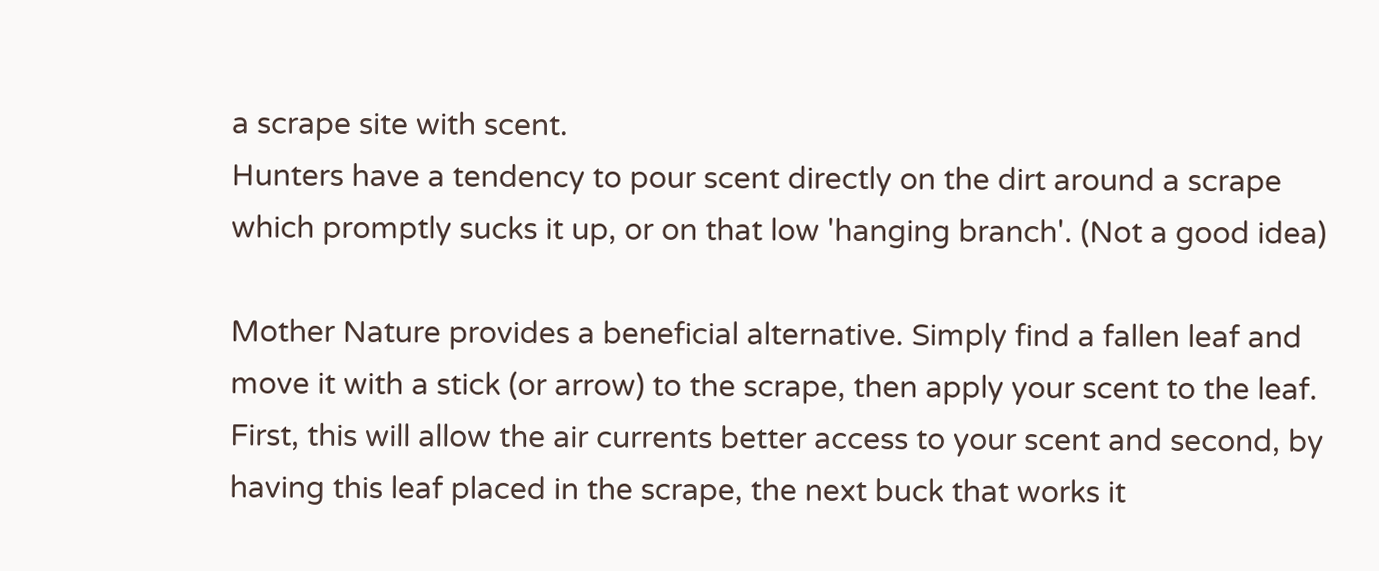a scrape site with scent.
Hunters have a tendency to pour scent directly on the dirt around a scrape which promptly sucks it up, or on that low 'hanging branch'. (Not a good idea)

Mother Nature provides a beneficial alternative. Simply find a fallen leaf and move it with a stick (or arrow) to the scrape, then apply your scent to the leaf. First, this will allow the air currents better access to your scent and second, by having this leaf placed in the scrape, the next buck that works it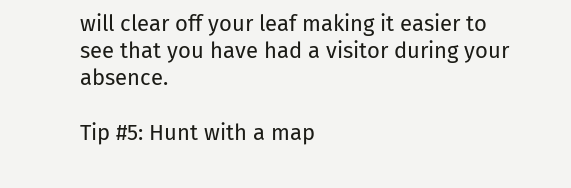will clear off your leaf making it easier to see that you have had a visitor during your absence.

Tip #5: Hunt with a map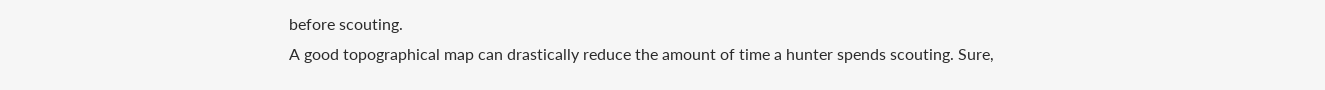before scouting.
A good topographical map can drastically reduce the amount of time a hunter spends scouting. Sure,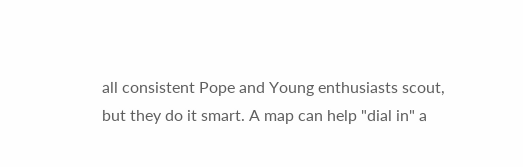all consistent Pope and Young enthusiasts scout, but they do it smart. A map can help "dial in" a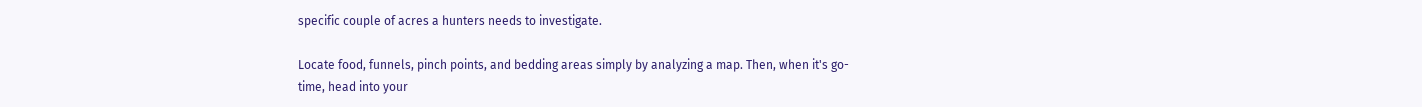specific couple of acres a hunters needs to investigate.

Locate food, funnels, pinch points, and bedding areas simply by analyzing a map. Then, when it's go-time, head into your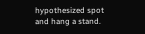hypothesized spot and hang a stand.